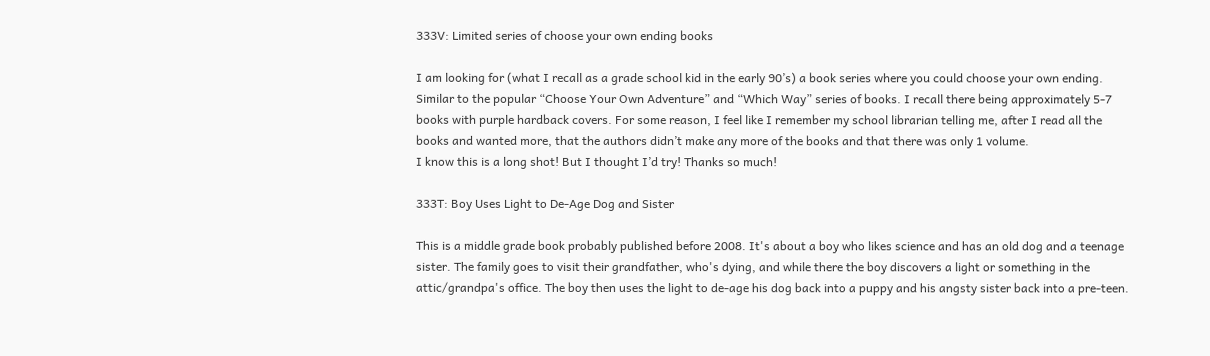333V: Limited series of choose your own ending books

I am looking for (what I recall as a grade school kid in the early 90’s) a book series where you could choose your own ending. Similar to the popular “Choose Your Own Adventure” and “Which Way” series of books. I recall there being approximately 5-7 books with purple hardback covers. For some reason, I feel like I remember my school librarian telling me, after I read all the books and wanted more, that the authors didn’t make any more of the books and that there was only 1 volume.
I know this is a long shot! But I thought I’d try! Thanks so much!

333T: Boy Uses Light to De-Age Dog and Sister

This is a middle grade book probably published before 2008. It's about a boy who likes science and has an old dog and a teenage sister. The family goes to visit their grandfather, who's dying, and while there the boy discovers a light or something in the attic/grandpa's office. The boy then uses the light to de-age his dog back into a puppy and his angsty sister back into a pre-teen.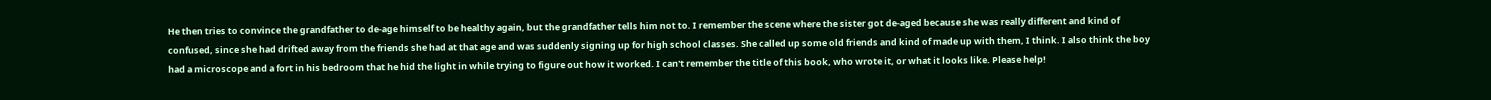He then tries to convince the grandfather to de-age himself to be healthy again, but the grandfather tells him not to. I remember the scene where the sister got de-aged because she was really different and kind of confused, since she had drifted away from the friends she had at that age and was suddenly signing up for high school classes. She called up some old friends and kind of made up with them, I think. I also think the boy had a microscope and a fort in his bedroom that he hid the light in while trying to figure out how it worked. I can't remember the title of this book, who wrote it, or what it looks like. Please help!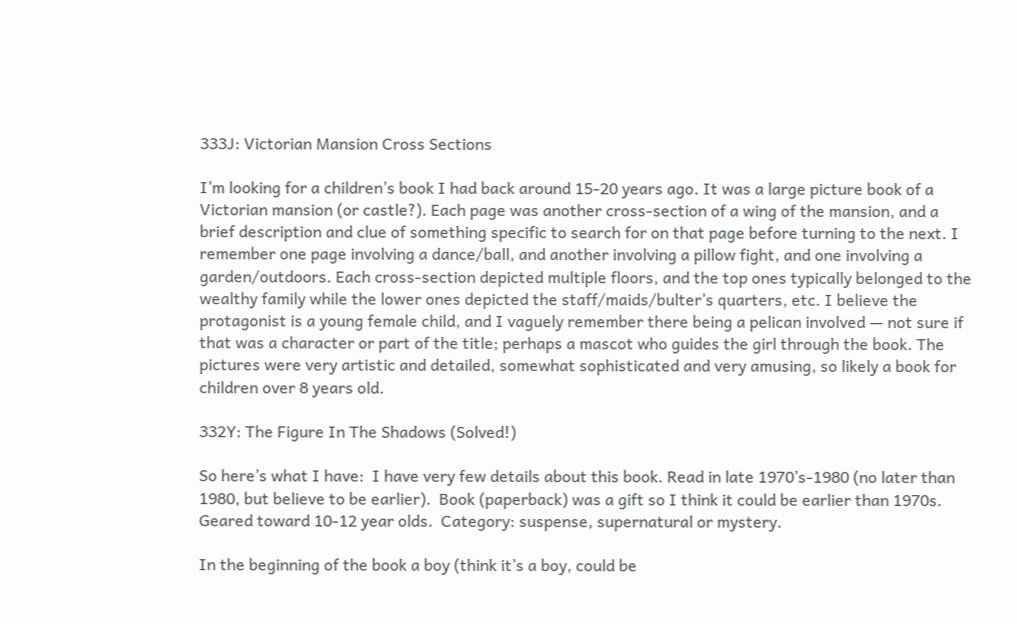333J: Victorian Mansion Cross Sections

I’m looking for a children’s book I had back around 15-20 years ago. It was a large picture book of a Victorian mansion (or castle?). Each page was another cross-section of a wing of the mansion, and a brief description and clue of something specific to search for on that page before turning to the next. I remember one page involving a dance/ball, and another involving a pillow fight, and one involving a garden/outdoors. Each cross-section depicted multiple floors, and the top ones typically belonged to the wealthy family while the lower ones depicted the staff/maids/bulter’s quarters, etc. I believe the protagonist is a young female child, and I vaguely remember there being a pelican involved — not sure if that was a character or part of the title; perhaps a mascot who guides the girl through the book. The pictures were very artistic and detailed, somewhat sophisticated and very amusing, so likely a book for children over 8 years old.

332Y: The Figure In The Shadows (Solved!)

So here’s what I have:  I have very few details about this book. Read in late 1970’s-1980 (no later than 1980, but believe to be earlier).  Book (paperback) was a gift so I think it could be earlier than 1970s.  Geared toward 10-12 year olds.  Category: suspense, supernatural or mystery.

In the beginning of the book a boy (think it’s a boy, could be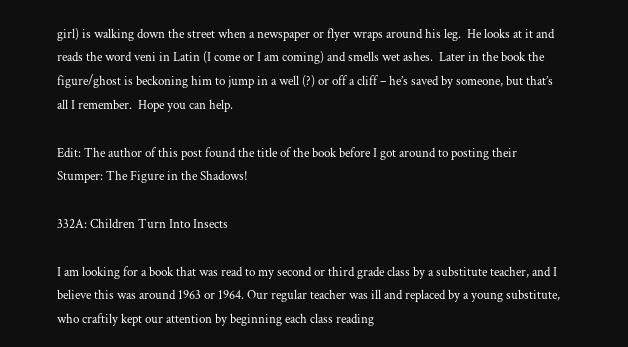girl) is walking down the street when a newspaper or flyer wraps around his leg.  He looks at it and reads the word veni in Latin (I come or I am coming) and smells wet ashes.  Later in the book the figure/ghost is beckoning him to jump in a well (?) or off a cliff – he’s saved by someone, but that’s all I remember.  Hope you can help.

Edit: The author of this post found the title of the book before I got around to posting their Stumper: The Figure in the Shadows!

332A: Children Turn Into Insects

I am looking for a book that was read to my second or third grade class by a substitute teacher, and I believe this was around 1963 or 1964. Our regular teacher was ill and replaced by a young substitute, who craftily kept our attention by beginning each class reading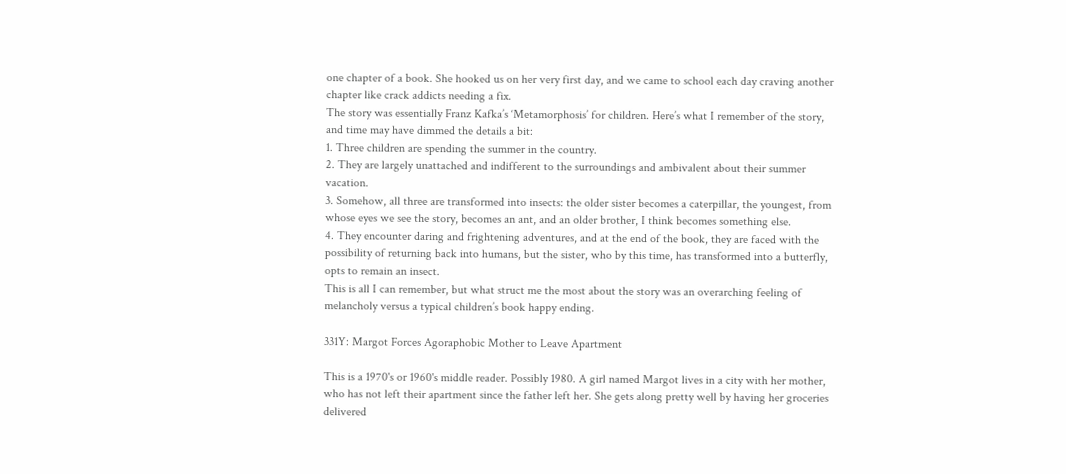one chapter of a book. She hooked us on her very first day, and we came to school each day craving another chapter like crack addicts needing a fix.
The story was essentially Franz Kafka’s ‘Metamorphosis’ for children. Here’s what I remember of the story, and time may have dimmed the details a bit:
1. Three children are spending the summer in the country.
2. They are largely unattached and indifferent to the surroundings and ambivalent about their summer vacation.
3. Somehow, all three are transformed into insects: the older sister becomes a caterpillar, the youngest, from whose eyes we see the story, becomes an ant, and an older brother, I think becomes something else.
4. They encounter daring and frightening adventures, and at the end of the book, they are faced with the possibility of returning back into humans, but the sister, who by this time, has transformed into a butterfly, opts to remain an insect.
This is all I can remember, but what struct me the most about the story was an overarching feeling of melancholy versus a typical children’s book happy ending.

331Y: Margot Forces Agoraphobic Mother to Leave Apartment

This is a 1970's or 1960's middle reader. Possibly 1980. A girl named Margot lives in a city with her mother, who has not left their apartment since the father left her. She gets along pretty well by having her groceries delivered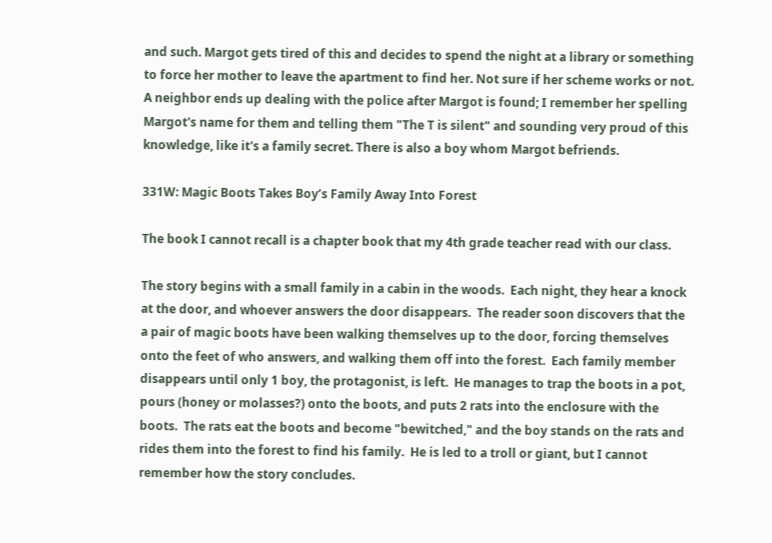and such. Margot gets tired of this and decides to spend the night at a library or something to force her mother to leave the apartment to find her. Not sure if her scheme works or not. A neighbor ends up dealing with the police after Margot is found; I remember her spelling Margot's name for them and telling them "The T is silent" and sounding very proud of this knowledge, like it's a family secret. There is also a boy whom Margot befriends.

331W: Magic Boots Takes Boy’s Family Away Into Forest

The book I cannot recall is a chapter book that my 4th grade teacher read with our class.

The story begins with a small family in a cabin in the woods.  Each night, they hear a knock at the door, and whoever answers the door disappears.  The reader soon discovers that the a pair of magic boots have been walking themselves up to the door, forcing themselves onto the feet of who answers, and walking them off into the forest.  Each family member disappears until only 1 boy, the protagonist, is left.  He manages to trap the boots in a pot, pours (honey or molasses?) onto the boots, and puts 2 rats into the enclosure with the boots.  The rats eat the boots and become "bewitched," and the boy stands on the rats and rides them into the forest to find his family.  He is led to a troll or giant, but I cannot remember how the story concludes.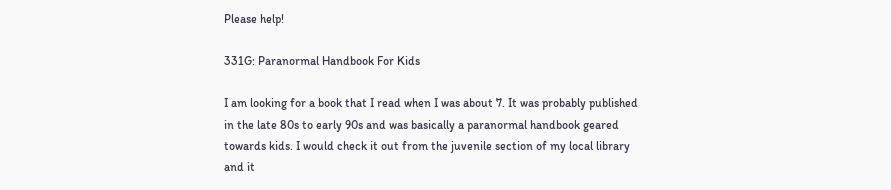Please help!

331G: Paranormal Handbook For Kids

I am looking for a book that I read when I was about 7. It was probably published in the late 80s to early 90s and was basically a paranormal handbook geared towards kids. I would check it out from the juvenile section of my local library and it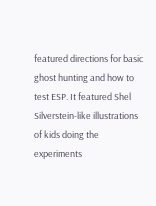featured directions for basic ghost hunting and how to test ESP. It featured Shel Silverstein-like illustrations of kids doing the experiments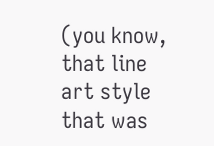(you know, that line art style that was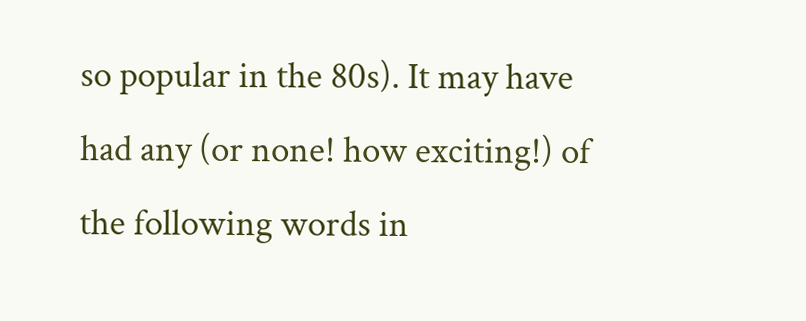so popular in the 80s). It may have had any (or none! how exciting!) of the following words in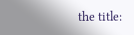the title: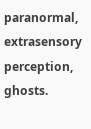paranormal, extrasensory perception, ghosts.